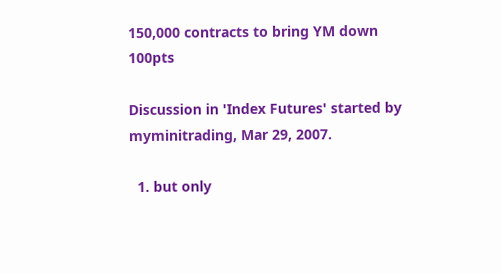150,000 contracts to bring YM down 100pts

Discussion in 'Index Futures' started by myminitrading, Mar 29, 2007.

  1. but only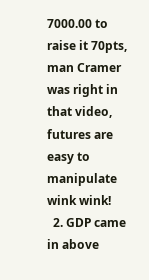7000.00 to raise it 70pts, man Cramer was right in that video, futures are easy to manipulate wink wink!
  2. GDP came in above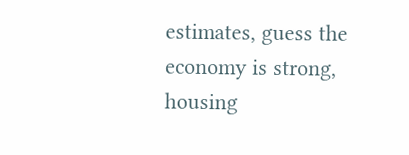estimates, guess the economy is strong, housing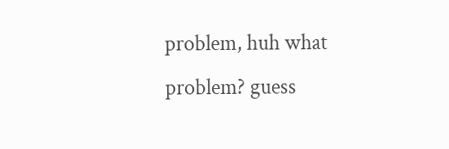problem, huh what problem? guess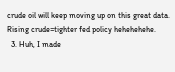crude oil will keep moving up on this great data. Rising crude=tighter fed policy hehehehehe.
  3. Huh, I made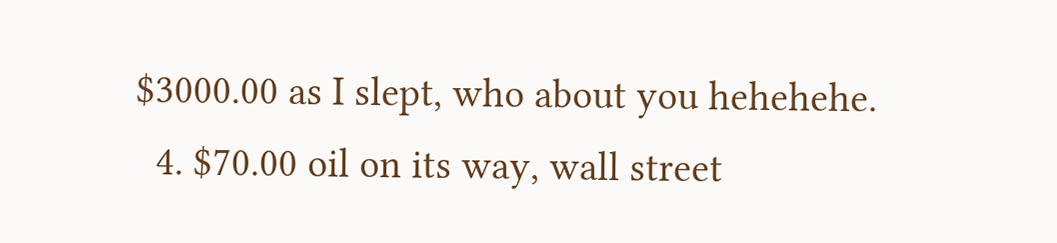$3000.00 as I slept, who about you hehehehe.
  4. $70.00 oil on its way, wall street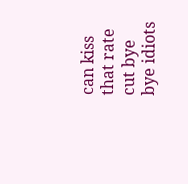can kiss that rate cut bye bye idiots